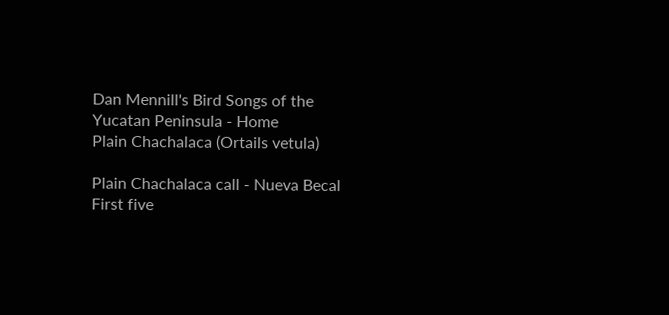Dan Mennill's Bird Songs of the Yucatan Peninsula - Home
Plain Chachalaca (Ortails vetula)

Plain Chachalaca call - Nueva Becal
First five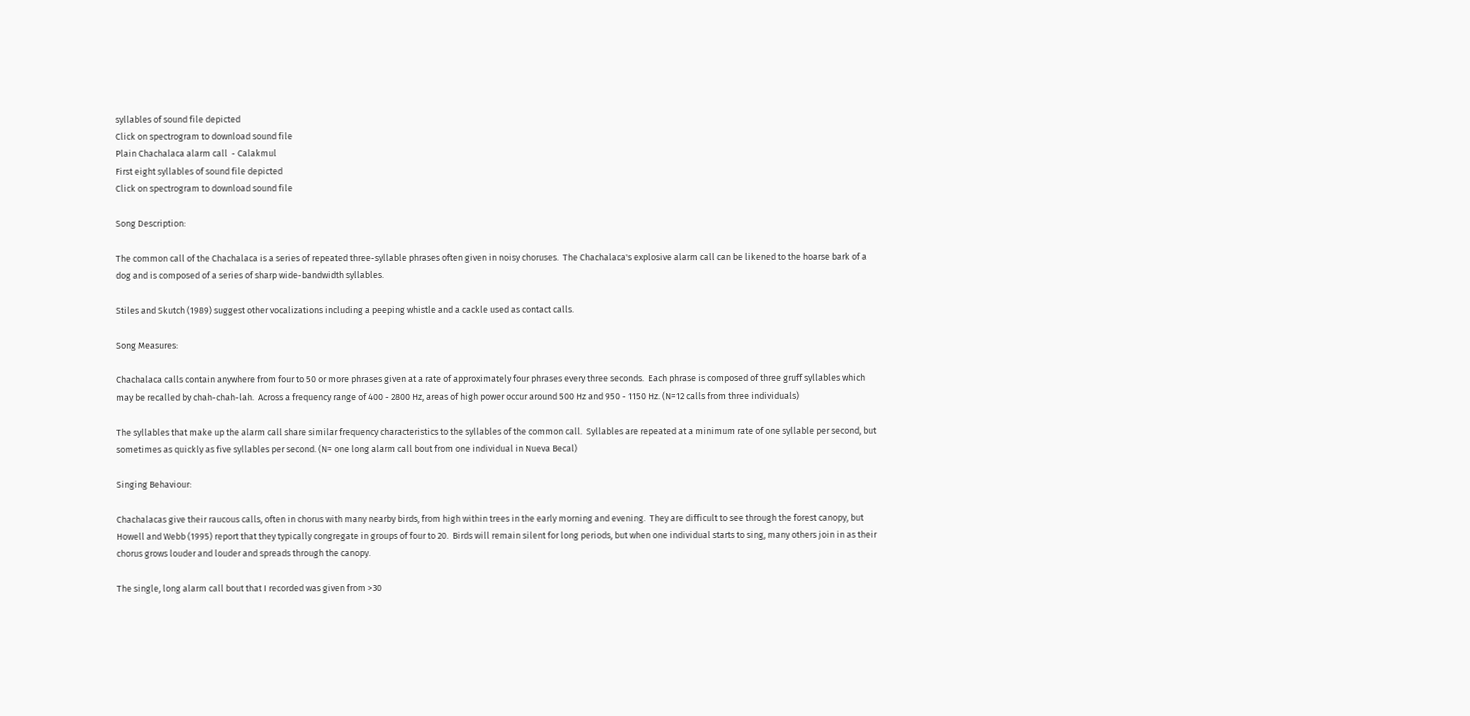syllables of sound file depicted
Click on spectrogram to download sound file
Plain Chachalaca alarm call  - Calakmul
First eight syllables of sound file depicted
Click on spectrogram to download sound file

Song Description:

The common call of the Chachalaca is a series of repeated three-syllable phrases often given in noisy choruses.  The Chachalaca's explosive alarm call can be likened to the hoarse bark of a dog and is composed of a series of sharp wide-bandwidth syllables.

Stiles and Skutch (1989) suggest other vocalizations including a peeping whistle and a cackle used as contact calls.

Song Measures:

Chachalaca calls contain anywhere from four to 50 or more phrases given at a rate of approximately four phrases every three seconds.  Each phrase is composed of three gruff syllables which may be recalled by chah-chah-lah.  Across a frequency range of 400 - 2800 Hz, areas of high power occur around 500 Hz and 950 - 1150 Hz. (N=12 calls from three individuals)

The syllables that make up the alarm call share similar frequency characteristics to the syllables of the common call.  Syllables are repeated at a minimum rate of one syllable per second, but sometimes as quickly as five syllables per second. (N= one long alarm call bout from one individual in Nueva Becal)

Singing Behaviour:

Chachalacas give their raucous calls, often in chorus with many nearby birds, from high within trees in the early morning and evening.  They are difficult to see through the forest canopy, but Howell and Webb (1995) report that they typically congregate in groups of four to 20.  Birds will remain silent for long periods, but when one individual starts to sing, many others join in as their chorus grows louder and louder and spreads through the canopy.

The single, long alarm call bout that I recorded was given from >30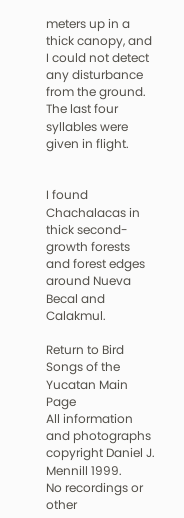meters up in a thick canopy, and I could not detect any disturbance from the ground.  The last four syllables were given in flight.


I found Chachalacas in thick second-growth forests and forest edges around Nueva Becal and Calakmul.

Return to Bird Songs of the Yucatan Main Page
All information and photographs copyright Daniel J. Mennill 1999.
No recordings or other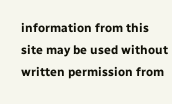information from this site may be used without written permission from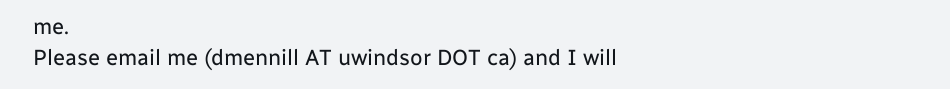me.
Please email me (dmennill AT uwindsor DOT ca) and I will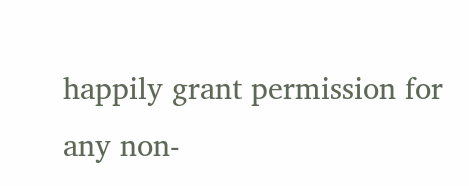happily grant permission for any non-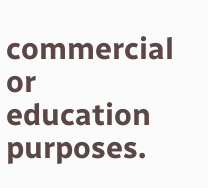commercial or education purposes.